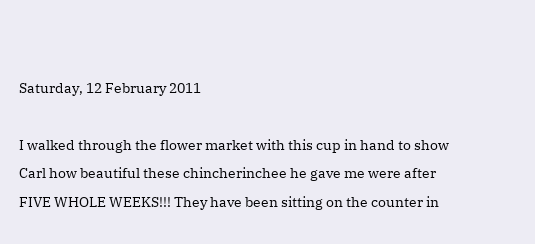Saturday, 12 February 2011

I walked through the flower market with this cup in hand to show Carl how beautiful these chincherinchee he gave me were after FIVE WHOLE WEEKS!!! They have been sitting on the counter in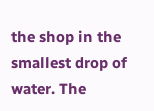the shop in the smallest drop of water. The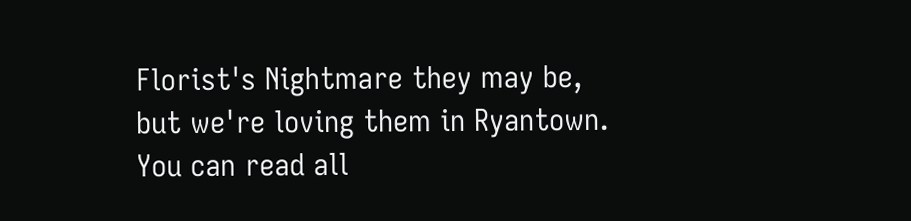Florist's Nightmare they may be, but we're loving them in Ryantown. You can read all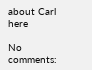about Carl here

No comments: